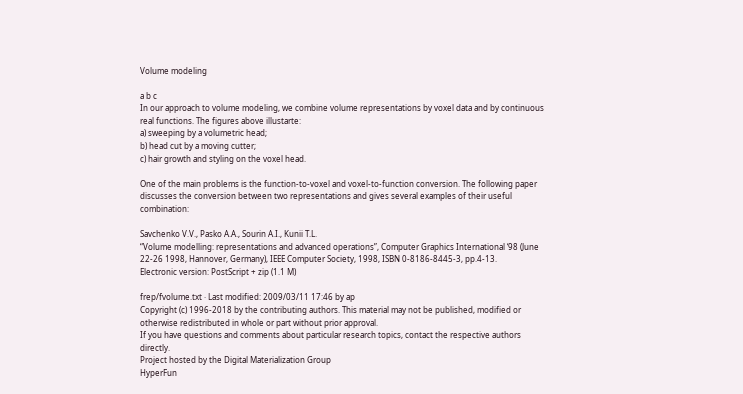Volume modeling

a b c
In our approach to volume modeling, we combine volume representations by voxel data and by continuous real functions. The figures above illustarte:
a) sweeping by a volumetric head;
b) head cut by a moving cutter;
c) hair growth and styling on the voxel head.

One of the main problems is the function-to-voxel and voxel-to-function conversion. The following paper discusses the conversion between two representations and gives several examples of their useful combination:

Savchenko V.V., Pasko A.A., Sourin A.I., Kunii T.L.
“Volume modelling: representations and advanced operations”, Computer Graphics International ‘98 (June 22-26 1998, Hannover, Germany), IEEE Computer Society, 1998, ISBN 0-8186-8445-3, pp.4-13.
Electronic version: PostScript + zip (1.1 M)

frep/fvolume.txt · Last modified: 2009/03/11 17:46 by ap
Copyright (c) 1996-2018 by the contributing authors. This material may not be published, modified or otherwise redistributed in whole or part without prior approval.
If you have questions and comments about particular research topics, contact the respective authors directly.
Project hosted by the Digital Materialization Group
HyperFun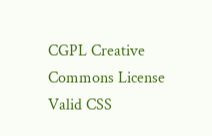CGPL Creative Commons License Valid CSS